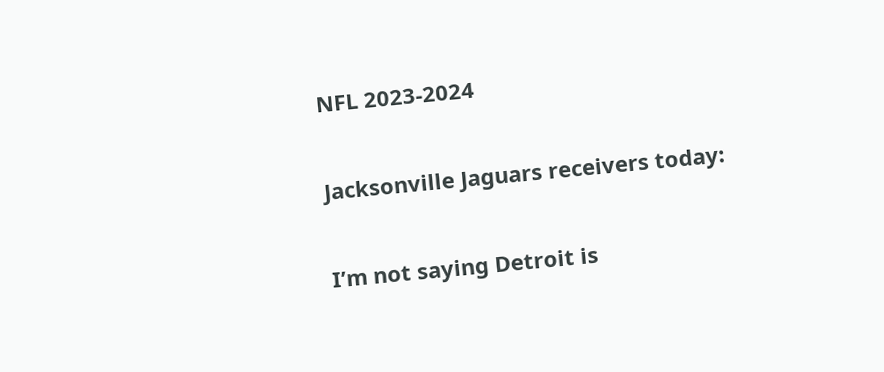NFL 2023-2024

Jacksonville Jaguars receivers today:

I’m not saying Detroit is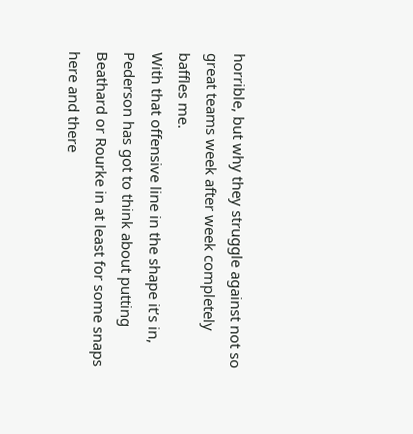horrible, but why they struggle against not so great teams week after week completely baffles me.
With that offensive line in the shape it’s in, Pederson has got to think about putting Beathard or Rourke in at least for some snaps here and there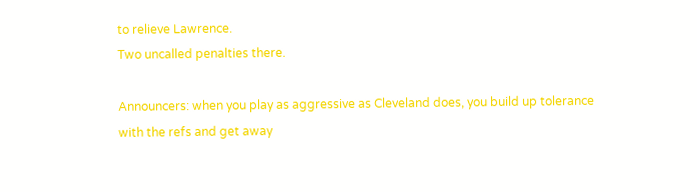to relieve Lawrence.
Two uncalled penalties there.

Announcers: when you play as aggressive as Cleveland does, you build up tolerance with the refs and get away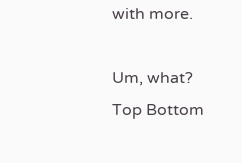with more.

Um, what?
Top Bottom